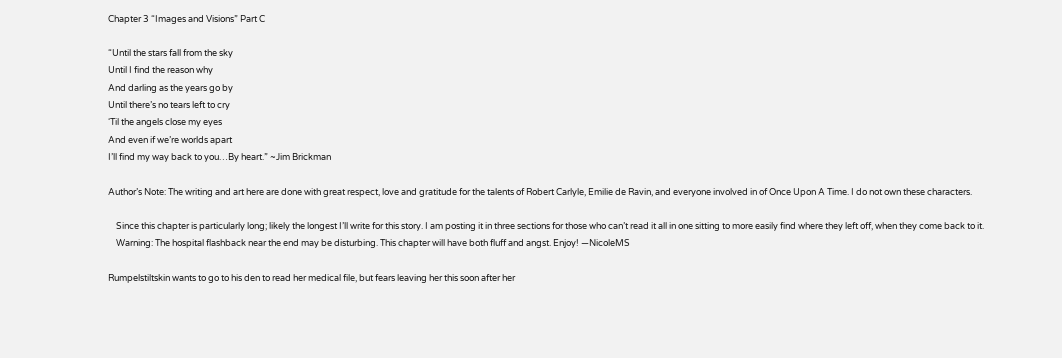Chapter 3 “Images and Visions” Part C

“Until the stars fall from the sky
Until I find the reason why
And darling as the years go by
Until there’s no tears left to cry
‘Til the angels close my eyes
And even if we’re worlds apart
I’ll find my way back to you…By heart.” ~Jim Brickman

Author’s Note: The writing and art here are done with great respect, love and gratitude for the talents of Robert Carlyle, Emilie de Ravin, and everyone involved in of Once Upon A Time. I do not own these characters.

    Since this chapter is particularly long; likely the longest I’ll write for this story. I am posting it in three sections for those who can’t read it all in one sitting to more easily find where they left off, when they come back to it.
    Warning: The hospital flashback near the end may be disturbing. This chapter will have both fluff and angst. Enjoy! —NicoleMS

Rumpelstiltskin wants to go to his den to read her medical file, but fears leaving her this soon after her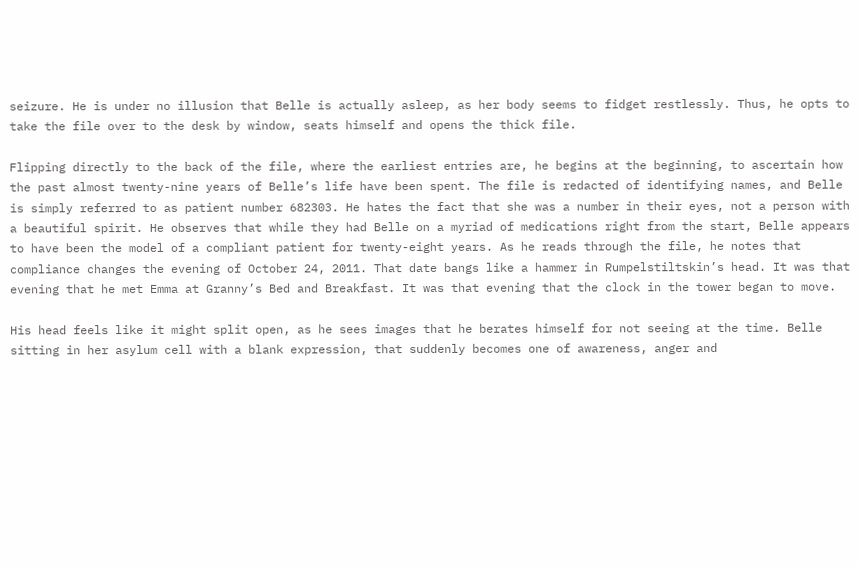seizure. He is under no illusion that Belle is actually asleep, as her body seems to fidget restlessly. Thus, he opts to take the file over to the desk by window, seats himself and opens the thick file.

Flipping directly to the back of the file, where the earliest entries are, he begins at the beginning, to ascertain how the past almost twenty-nine years of Belle’s life have been spent. The file is redacted of identifying names, and Belle is simply referred to as patient number 682303. He hates the fact that she was a number in their eyes, not a person with a beautiful spirit. He observes that while they had Belle on a myriad of medications right from the start, Belle appears to have been the model of a compliant patient for twenty-eight years. As he reads through the file, he notes that compliance changes the evening of October 24, 2011. That date bangs like a hammer in Rumpelstiltskin’s head. It was that evening that he met Emma at Granny’s Bed and Breakfast. It was that evening that the clock in the tower began to move.

His head feels like it might split open, as he sees images that he berates himself for not seeing at the time. Belle sitting in her asylum cell with a blank expression, that suddenly becomes one of awareness, anger and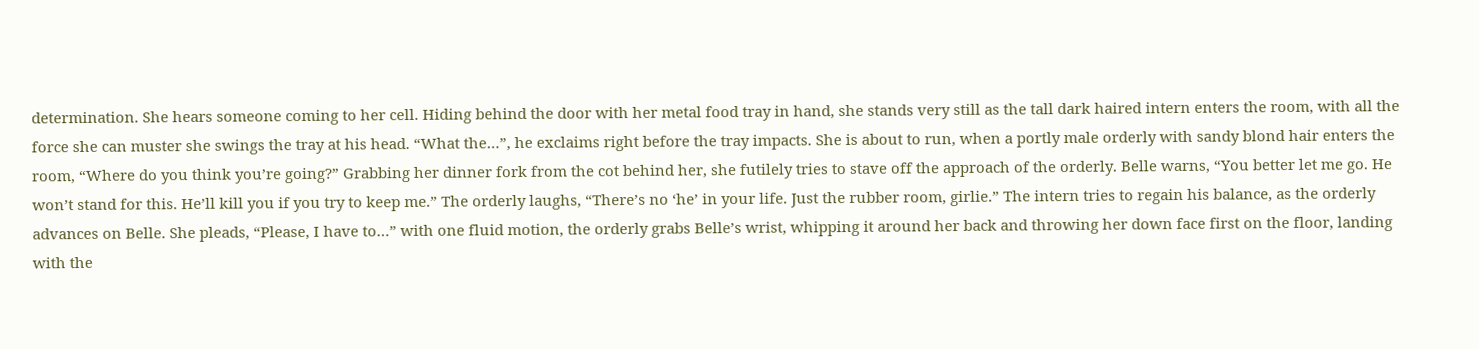determination. She hears someone coming to her cell. Hiding behind the door with her metal food tray in hand, she stands very still as the tall dark haired intern enters the room, with all the force she can muster she swings the tray at his head. “What the…”, he exclaims right before the tray impacts. She is about to run, when a portly male orderly with sandy blond hair enters the room, “Where do you think you’re going?” Grabbing her dinner fork from the cot behind her, she futilely tries to stave off the approach of the orderly. Belle warns, “You better let me go. He won’t stand for this. He’ll kill you if you try to keep me.” The orderly laughs, “There’s no ‘he’ in your life. Just the rubber room, girlie.” The intern tries to regain his balance, as the orderly advances on Belle. She pleads, “Please, I have to…” with one fluid motion, the orderly grabs Belle’s wrist, whipping it around her back and throwing her down face first on the floor, landing with the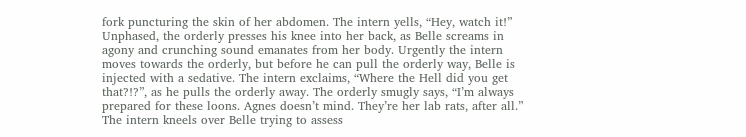fork puncturing the skin of her abdomen. The intern yells, “Hey, watch it!” Unphased, the orderly presses his knee into her back, as Belle screams in agony and crunching sound emanates from her body. Urgently the intern moves towards the orderly, but before he can pull the orderly way, Belle is injected with a sedative. The intern exclaims, “Where the Hell did you get that?!?”, as he pulls the orderly away. The orderly smugly says, “I’m always prepared for these loons. Agnes doesn’t mind. They’re her lab rats, after all.” The intern kneels over Belle trying to assess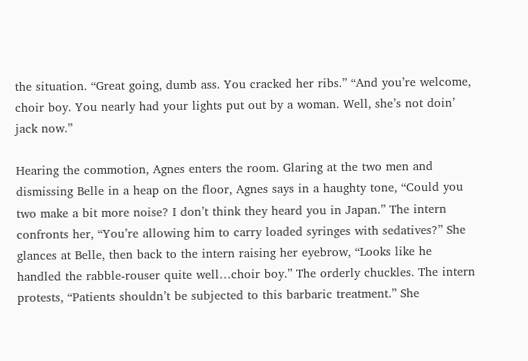the situation. “Great going, dumb ass. You cracked her ribs.” “And you’re welcome, choir boy. You nearly had your lights put out by a woman. Well, she’s not doin’ jack now.”

Hearing the commotion, Agnes enters the room. Glaring at the two men and dismissing Belle in a heap on the floor, Agnes says in a haughty tone, “Could you two make a bit more noise? I don’t think they heard you in Japan.” The intern confronts her, “You’re allowing him to carry loaded syringes with sedatives?” She glances at Belle, then back to the intern raising her eyebrow, “Looks like he handled the rabble-rouser quite well…choir boy.” The orderly chuckles. The intern protests, “Patients shouldn’t be subjected to this barbaric treatment.” She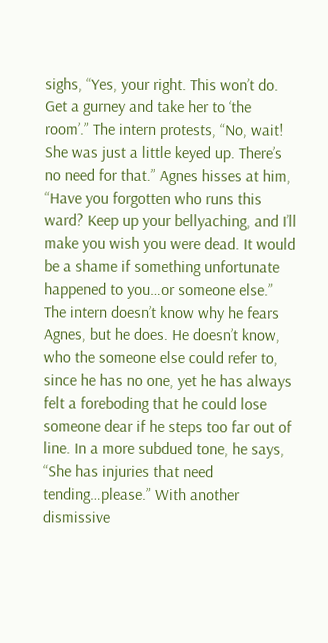sighs, “Yes, your right. This won’t do. Get a gurney and take her to ‘the room’.” The intern protests, “No, wait! She was just a little keyed up. There’s no need for that.” Agnes hisses at him, “Have you forgotten who runs this ward? Keep up your bellyaching, and I’ll make you wish you were dead. It would be a shame if something unfortunate happened to you…or someone else.” The intern doesn’t know why he fears Agnes, but he does. He doesn’t know, who the someone else could refer to, since he has no one, yet he has always felt a foreboding that he could lose someone dear if he steps too far out of line. In a more subdued tone, he says, “She has injuries that need tending…please.” With another dismissive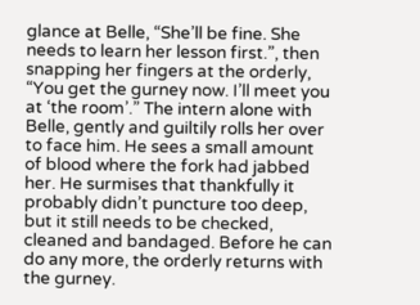glance at Belle, “She’ll be fine. She needs to learn her lesson first.”, then snapping her fingers at the orderly, “You get the gurney now. I’ll meet you at ‘the room’.” The intern alone with Belle, gently and guiltily rolls her over to face him. He sees a small amount of blood where the fork had jabbed her. He surmises that thankfully it probably didn’t puncture too deep, but it still needs to be checked, cleaned and bandaged. Before he can do any more, the orderly returns with the gurney.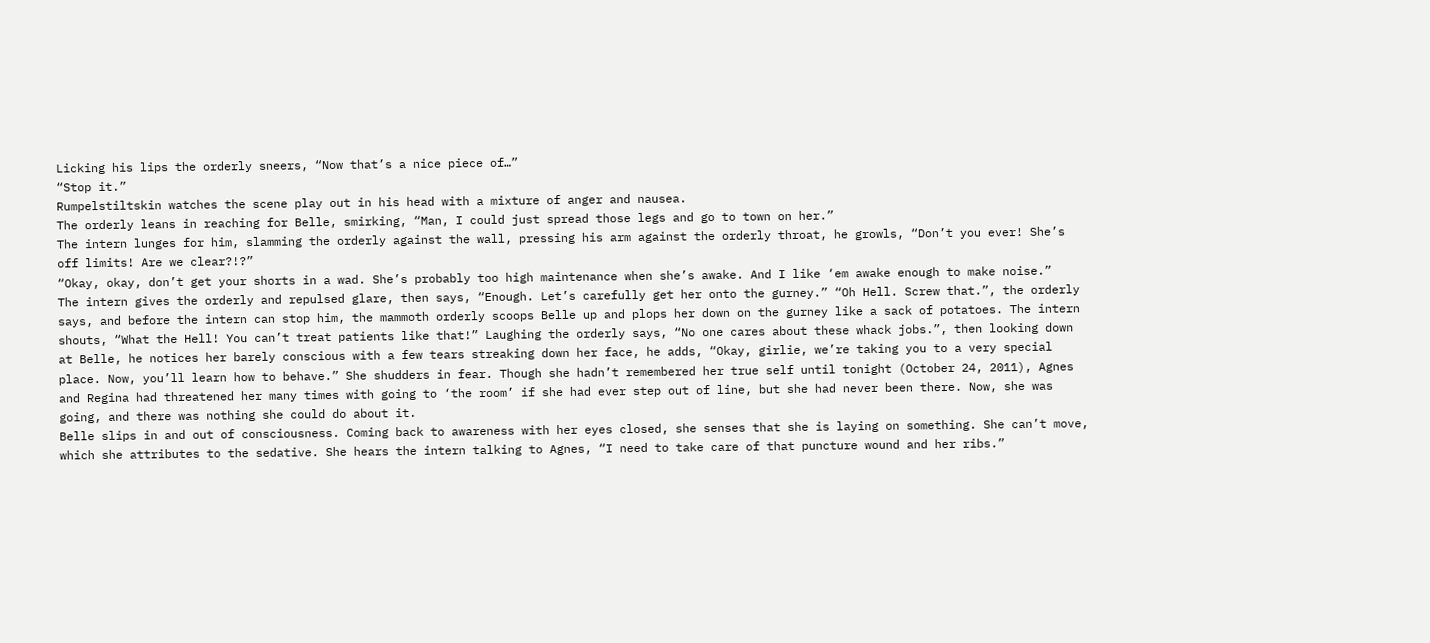Licking his lips the orderly sneers, “Now that’s a nice piece of…”
“Stop it.”
Rumpelstiltskin watches the scene play out in his head with a mixture of anger and nausea.
The orderly leans in reaching for Belle, smirking, “Man, I could just spread those legs and go to town on her.”
The intern lunges for him, slamming the orderly against the wall, pressing his arm against the orderly throat, he growls, “Don’t you ever! She’s off limits! Are we clear?!?”
“Okay, okay, don’t get your shorts in a wad. She’s probably too high maintenance when she’s awake. And I like ‘em awake enough to make noise.”
The intern gives the orderly and repulsed glare, then says, “Enough. Let’s carefully get her onto the gurney.” “Oh Hell. Screw that.”, the orderly says, and before the intern can stop him, the mammoth orderly scoops Belle up and plops her down on the gurney like a sack of potatoes. The intern shouts, “What the Hell! You can’t treat patients like that!” Laughing the orderly says, “No one cares about these whack jobs.”, then looking down at Belle, he notices her barely conscious with a few tears streaking down her face, he adds, “Okay, girlie, we’re taking you to a very special place. Now, you’ll learn how to behave.” She shudders in fear. Though she hadn’t remembered her true self until tonight (October 24, 2011), Agnes and Regina had threatened her many times with going to ‘the room’ if she had ever step out of line, but she had never been there. Now, she was going, and there was nothing she could do about it.
Belle slips in and out of consciousness. Coming back to awareness with her eyes closed, she senses that she is laying on something. She can’t move, which she attributes to the sedative. She hears the intern talking to Agnes, “I need to take care of that puncture wound and her ribs.”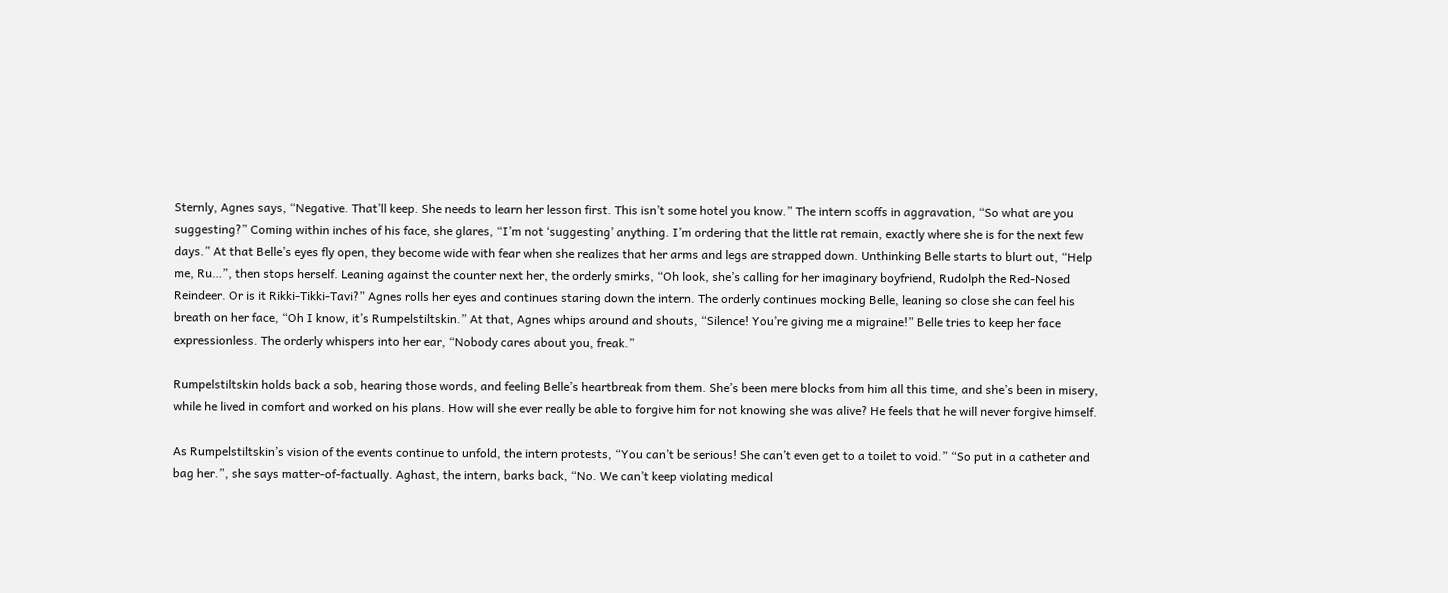Sternly, Agnes says, “Negative. That’ll keep. She needs to learn her lesson first. This isn’t some hotel you know.” The intern scoffs in aggravation, “So what are you suggesting?” Coming within inches of his face, she glares, “I’m not ‘suggesting’ anything. I’m ordering that the little rat remain, exactly where she is for the next few days.” At that Belle’s eyes fly open, they become wide with fear when she realizes that her arms and legs are strapped down. Unthinking Belle starts to blurt out, “Help me, Ru…”, then stops herself. Leaning against the counter next her, the orderly smirks, “Oh look, she’s calling for her imaginary boyfriend, Rudolph the Red-Nosed Reindeer. Or is it Rikki-Tikki-Tavi?” Agnes rolls her eyes and continues staring down the intern. The orderly continues mocking Belle, leaning so close she can feel his breath on her face, “Oh I know, it’s Rumpelstiltskin.” At that, Agnes whips around and shouts, “Silence! You’re giving me a migraine!” Belle tries to keep her face expressionless. The orderly whispers into her ear, “Nobody cares about you, freak.”

Rumpelstiltskin holds back a sob, hearing those words, and feeling Belle’s heartbreak from them. She’s been mere blocks from him all this time, and she’s been in misery, while he lived in comfort and worked on his plans. How will she ever really be able to forgive him for not knowing she was alive? He feels that he will never forgive himself.

As Rumpelstiltskin’s vision of the events continue to unfold, the intern protests, “You can’t be serious! She can’t even get to a toilet to void.” “So put in a catheter and bag her.”, she says matter-of-factually. Aghast, the intern, barks back, “No. We can’t keep violating medical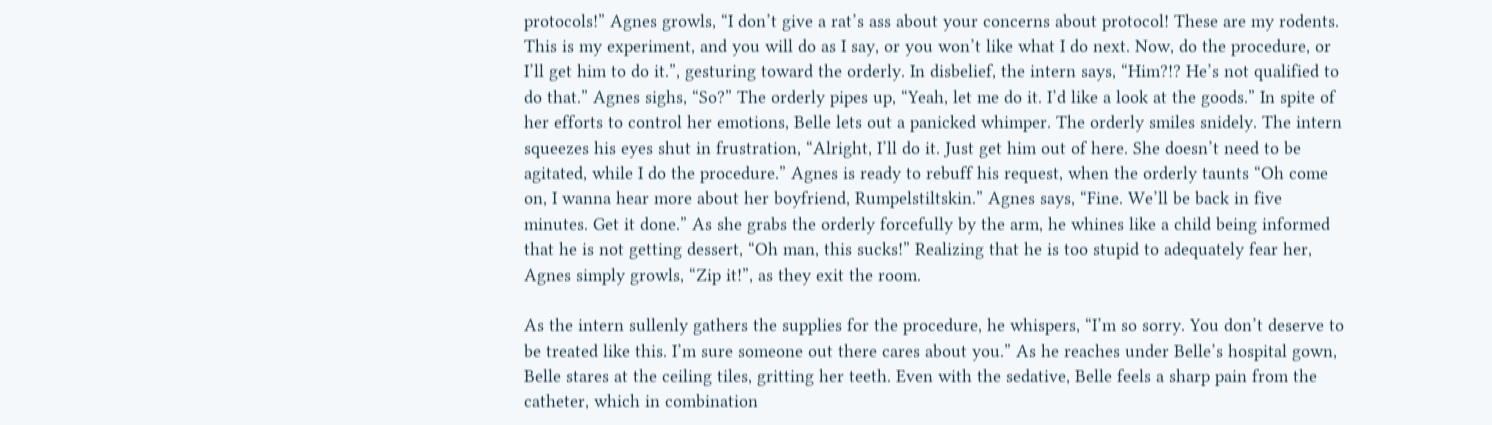protocols!” Agnes growls, “I don’t give a rat’s ass about your concerns about protocol! These are my rodents. This is my experiment, and you will do as I say, or you won’t like what I do next. Now, do the procedure, or I’ll get him to do it.”, gesturing toward the orderly. In disbelief, the intern says, “Him?!? He’s not qualified to do that.” Agnes sighs, “So?” The orderly pipes up, “Yeah, let me do it. I’d like a look at the goods.” In spite of her efforts to control her emotions, Belle lets out a panicked whimper. The orderly smiles snidely. The intern squeezes his eyes shut in frustration, “Alright, I’ll do it. Just get him out of here. She doesn’t need to be agitated, while I do the procedure.” Agnes is ready to rebuff his request, when the orderly taunts “Oh come on, I wanna hear more about her boyfriend, Rumpelstiltskin.” Agnes says, “Fine. We’ll be back in five minutes. Get it done.” As she grabs the orderly forcefully by the arm, he whines like a child being informed that he is not getting dessert, “Oh man, this sucks!” Realizing that he is too stupid to adequately fear her, Agnes simply growls, “Zip it!”, as they exit the room.

As the intern sullenly gathers the supplies for the procedure, he whispers, “I’m so sorry. You don’t deserve to be treated like this. I’m sure someone out there cares about you.” As he reaches under Belle’s hospital gown, Belle stares at the ceiling tiles, gritting her teeth. Even with the sedative, Belle feels a sharp pain from the catheter, which in combination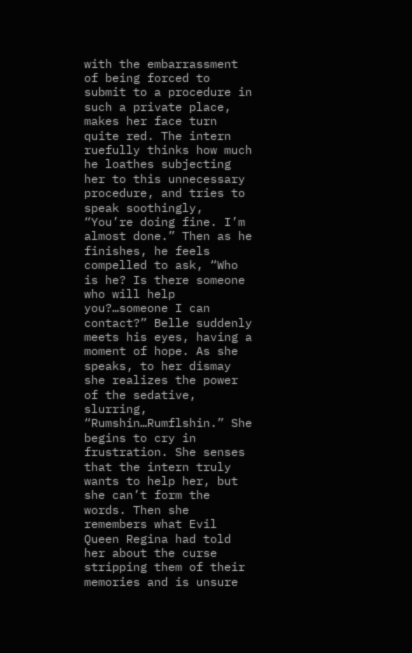with the embarrassment of being forced to submit to a procedure in such a private place, makes her face turn quite red. The intern ruefully thinks how much he loathes subjecting her to this unnecessary procedure, and tries to speak soothingly, “You’re doing fine. I’m almost done.” Then as he finishes, he feels compelled to ask, “Who is he? Is there someone who will help you?…someone I can contact?” Belle suddenly meets his eyes, having a moment of hope. As she speaks, to her dismay she realizes the power of the sedative, slurring, “Rumshin…Rumflshin.” She begins to cry in frustration. She senses that the intern truly wants to help her, but she can’t form the words. Then she remembers what Evil Queen Regina had told her about the curse stripping them of their memories and is unsure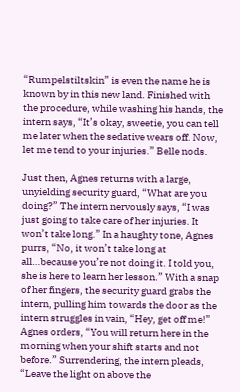“Rumpelstiltskin” is even the name he is known by in this new land. Finished with the procedure, while washing his hands, the intern says, “It’s okay, sweetie, you can tell me later when the sedative wears off. Now, let me tend to your injuries.” Belle nods.

Just then, Agnes returns with a large, unyielding security guard, “What are you doing?” The intern nervously says, “I was just going to take care of her injuries. It won’t take long.” In a haughty tone, Agnes purrs, “No, it won’t take long at all…because you’re not doing it. I told you, she is here to learn her lesson.” With a snap of her fingers, the security guard grabs the intern, pulling him towards the door as the intern struggles in vain, “Hey, get off me!” Agnes orders, “You will return here in the morning when your shift starts and not before.” Surrendering, the intern pleads, “Leave the light on above the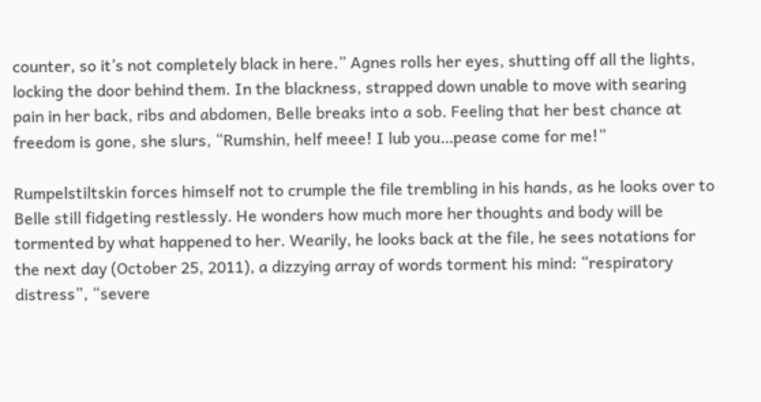counter, so it’s not completely black in here.” Agnes rolls her eyes, shutting off all the lights, locking the door behind them. In the blackness, strapped down unable to move with searing pain in her back, ribs and abdomen, Belle breaks into a sob. Feeling that her best chance at freedom is gone, she slurs, “Rumshin, helf meee! I lub you…pease come for me!”

Rumpelstiltskin forces himself not to crumple the file trembling in his hands, as he looks over to Belle still fidgeting restlessly. He wonders how much more her thoughts and body will be tormented by what happened to her. Wearily, he looks back at the file, he sees notations for the next day (October 25, 2011), a dizzying array of words torment his mind: “respiratory distress”, “severe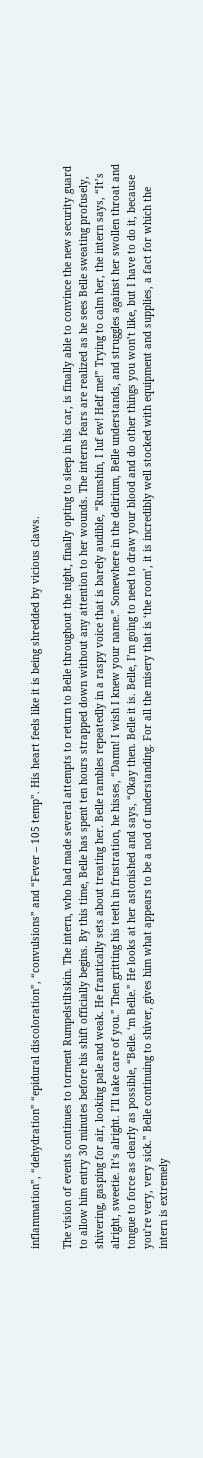inflammation”, “dehydration” “epidural discoloration”, “convulsions” and “Fever – 105 temp”. His heart feels like it is being shredded by vicious claws.

The vision of events continues to torment Rumpelstiltskin. The intern, who had made several attempts to return to Belle throughout the night, finally opting to sleep in his car, is finally able to convince the new security guard to allow him entry 30 minutes before his shift officially begins. By this time, Belle has spent ten hours strapped down without any attention to her wounds. The interns fears are realized as he sees Belle sweating profusely, shivering, gasping for air, looking pale and weak. He frantically sets about treating her. Belle rambles repeatedly in a raspy voice that is barely audible, “Rumshin, I luf ew! Helf me!” Trying to calm her, the intern says, “It’s alright, sweetie. It’s alright. I’ll take care of you.” Then gritting his teeth in frustration, he hisses, “Damn! I wish I knew your name.” Somewhere in the delirium, Belle understands, and struggles against her swollen throat and tongue to force as clearly as possible, “Belle. ‘m Belle.” He looks at her astonished and says, “Okay then. Belle it is. Belle, I’m going to need to draw your blood and do other things you won’t like, but I have to do it, because you’re very, very sick.” Belle continuing to shiver, gives him what appears to be a nod of understanding. For all the misery that is ‘the room’, it is incredibly well stocked with equipment and supplies, a fact for which the intern is extremely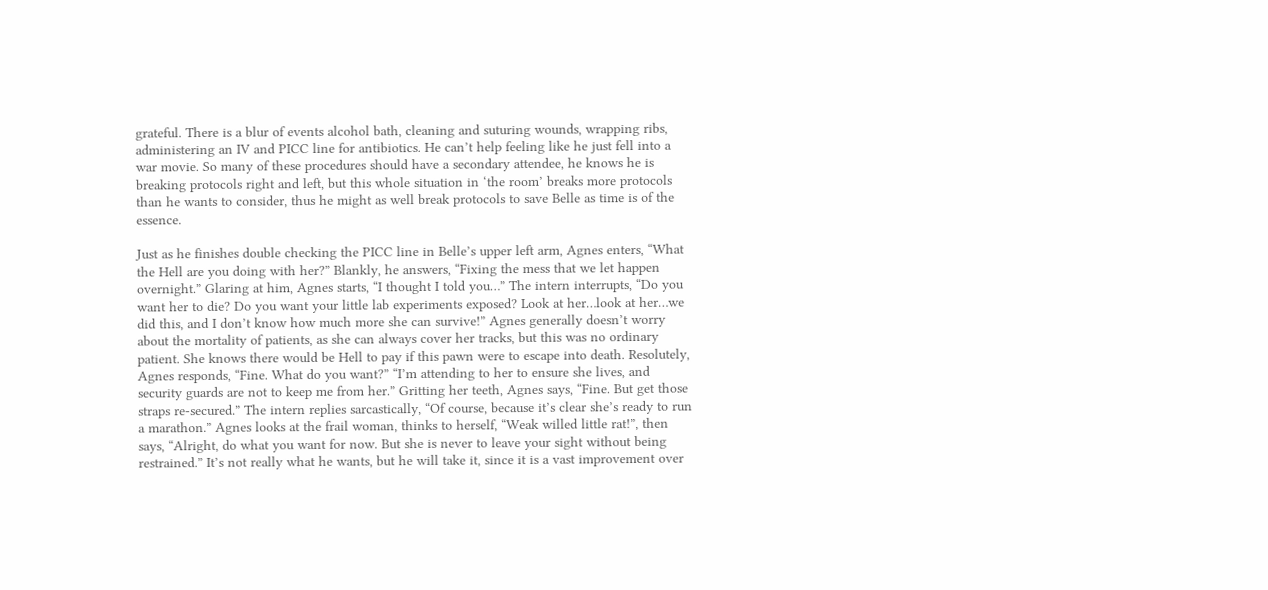grateful. There is a blur of events alcohol bath, cleaning and suturing wounds, wrapping ribs, administering an IV and PICC line for antibiotics. He can’t help feeling like he just fell into a war movie. So many of these procedures should have a secondary attendee, he knows he is breaking protocols right and left, but this whole situation in ‘the room’ breaks more protocols than he wants to consider, thus he might as well break protocols to save Belle as time is of the essence.

Just as he finishes double checking the PICC line in Belle’s upper left arm, Agnes enters, “What the Hell are you doing with her?” Blankly, he answers, “Fixing the mess that we let happen overnight.” Glaring at him, Agnes starts, “I thought I told you…” The intern interrupts, “Do you want her to die? Do you want your little lab experiments exposed? Look at her…look at her…we did this, and I don’t know how much more she can survive!” Agnes generally doesn’t worry about the mortality of patients, as she can always cover her tracks, but this was no ordinary patient. She knows there would be Hell to pay if this pawn were to escape into death. Resolutely, Agnes responds, “Fine. What do you want?” “I’m attending to her to ensure she lives, and security guards are not to keep me from her.” Gritting her teeth, Agnes says, “Fine. But get those straps re-secured.” The intern replies sarcastically, “Of course, because it’s clear she’s ready to run a marathon.” Agnes looks at the frail woman, thinks to herself, “Weak willed little rat!”, then says, “Alright, do what you want for now. But she is never to leave your sight without being restrained.” It’s not really what he wants, but he will take it, since it is a vast improvement over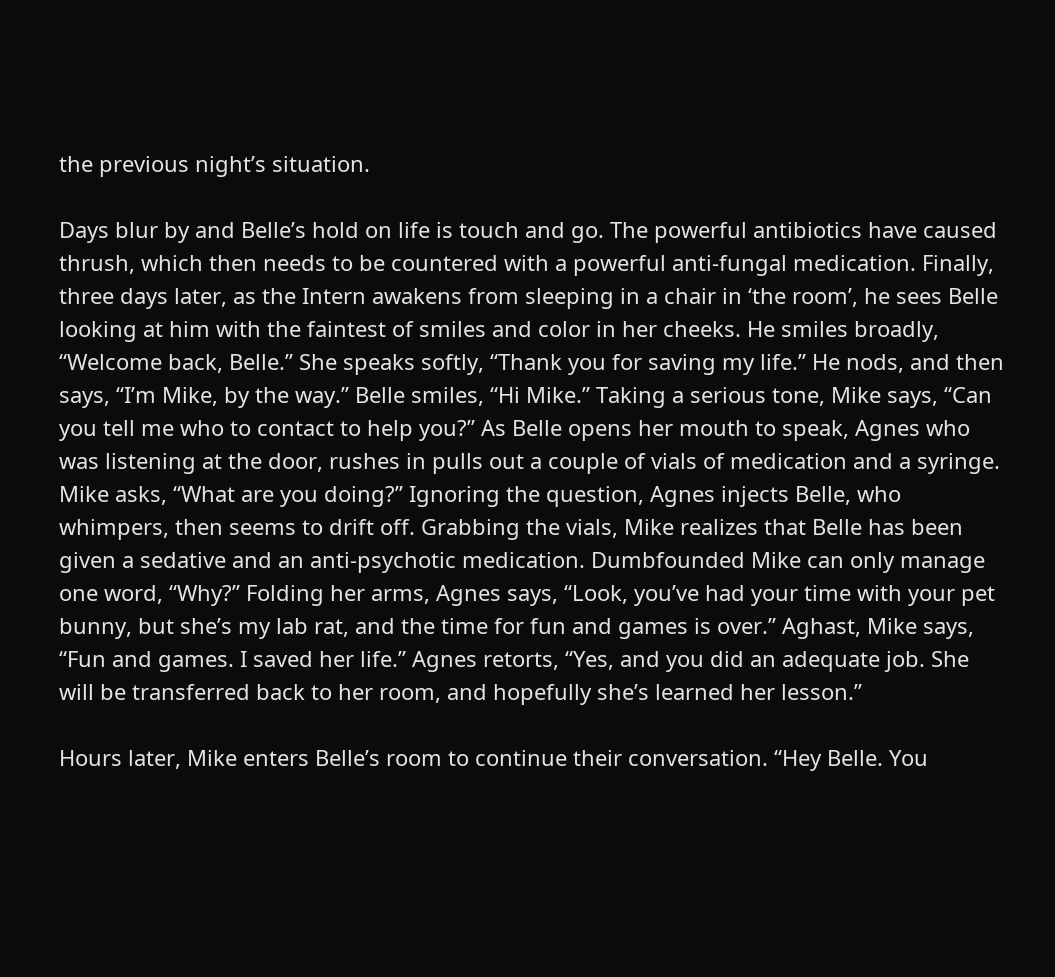the previous night’s situation.

Days blur by and Belle’s hold on life is touch and go. The powerful antibiotics have caused thrush, which then needs to be countered with a powerful anti-fungal medication. Finally, three days later, as the Intern awakens from sleeping in a chair in ‘the room’, he sees Belle looking at him with the faintest of smiles and color in her cheeks. He smiles broadly, “Welcome back, Belle.” She speaks softly, “Thank you for saving my life.” He nods, and then says, “I’m Mike, by the way.” Belle smiles, “Hi Mike.” Taking a serious tone, Mike says, “Can you tell me who to contact to help you?” As Belle opens her mouth to speak, Agnes who was listening at the door, rushes in pulls out a couple of vials of medication and a syringe. Mike asks, “What are you doing?” Ignoring the question, Agnes injects Belle, who whimpers, then seems to drift off. Grabbing the vials, Mike realizes that Belle has been given a sedative and an anti-psychotic medication. Dumbfounded Mike can only manage one word, “Why?” Folding her arms, Agnes says, “Look, you’ve had your time with your pet bunny, but she’s my lab rat, and the time for fun and games is over.” Aghast, Mike says, “Fun and games. I saved her life.” Agnes retorts, “Yes, and you did an adequate job. She will be transferred back to her room, and hopefully she’s learned her lesson.”

Hours later, Mike enters Belle’s room to continue their conversation. “Hey Belle. You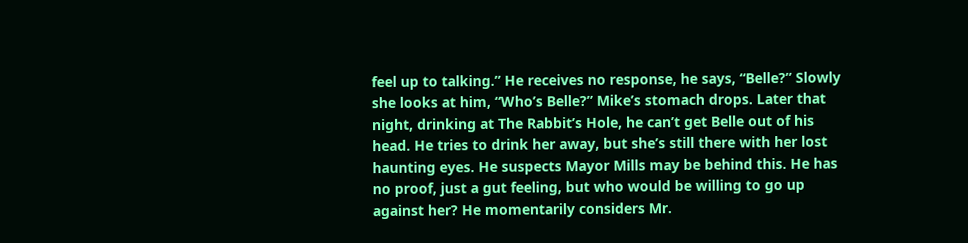feel up to talking.” He receives no response, he says, “Belle?” Slowly she looks at him, “Who’s Belle?” Mike’s stomach drops. Later that night, drinking at The Rabbit’s Hole, he can’t get Belle out of his head. He tries to drink her away, but she’s still there with her lost haunting eyes. He suspects Mayor Mills may be behind this. He has no proof, just a gut feeling, but who would be willing to go up against her? He momentarily considers Mr.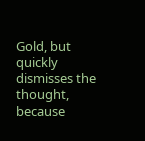Gold, but quickly dismisses the thought, because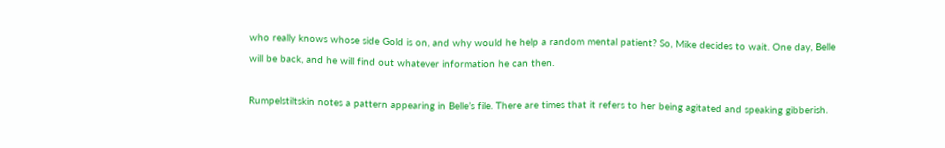who really knows whose side Gold is on, and why would he help a random mental patient? So, Mike decides to wait. One day, Belle will be back, and he will find out whatever information he can then.

Rumpelstiltskin notes a pattern appearing in Belle’s file. There are times that it refers to her being agitated and speaking gibberish.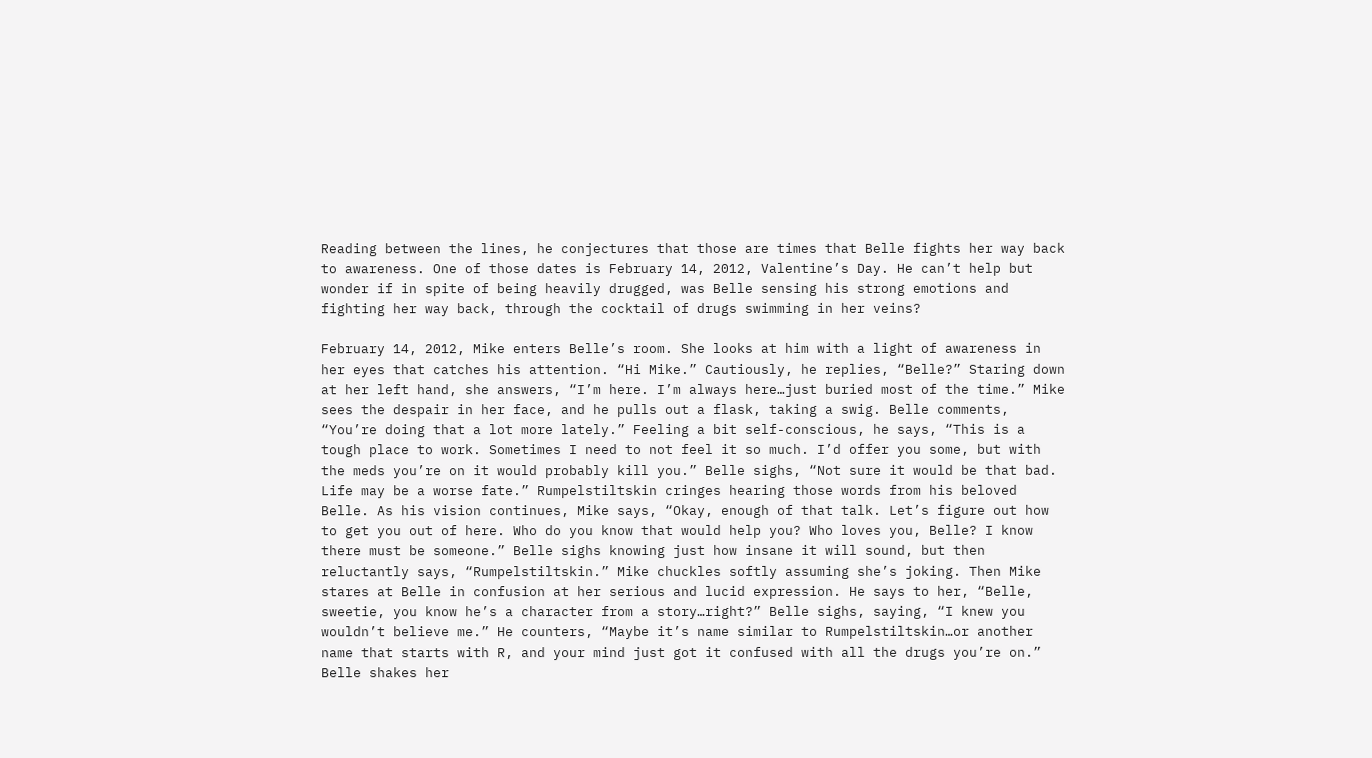Reading between the lines, he conjectures that those are times that Belle fights her way back to awareness. One of those dates is February 14, 2012, Valentine’s Day. He can’t help but wonder if in spite of being heavily drugged, was Belle sensing his strong emotions and fighting her way back, through the cocktail of drugs swimming in her veins?

February 14, 2012, Mike enters Belle’s room. She looks at him with a light of awareness in her eyes that catches his attention. “Hi Mike.” Cautiously, he replies, “Belle?” Staring down at her left hand, she answers, “I’m here. I’m always here…just buried most of the time.” Mike sees the despair in her face, and he pulls out a flask, taking a swig. Belle comments, “You’re doing that a lot more lately.” Feeling a bit self-conscious, he says, “This is a tough place to work. Sometimes I need to not feel it so much. I’d offer you some, but with the meds you’re on it would probably kill you.” Belle sighs, “Not sure it would be that bad. Life may be a worse fate.” Rumpelstiltskin cringes hearing those words from his beloved Belle. As his vision continues, Mike says, “Okay, enough of that talk. Let’s figure out how to get you out of here. Who do you know that would help you? Who loves you, Belle? I know there must be someone.” Belle sighs knowing just how insane it will sound, but then reluctantly says, “Rumpelstiltskin.” Mike chuckles softly assuming she’s joking. Then Mike stares at Belle in confusion at her serious and lucid expression. He says to her, “Belle, sweetie, you know he’s a character from a story…right?” Belle sighs, saying, “I knew you wouldn’t believe me.” He counters, “Maybe it’s name similar to Rumpelstiltskin…or another name that starts with R, and your mind just got it confused with all the drugs you’re on.” Belle shakes her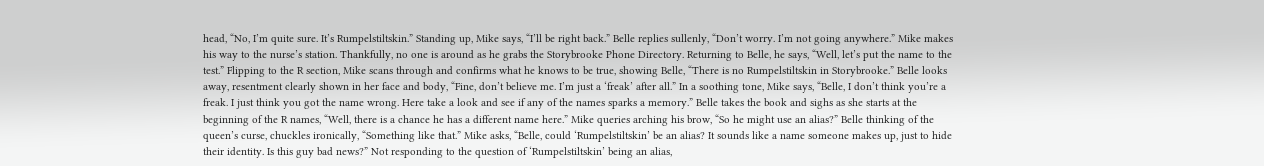head, “No, I’m quite sure. It’s Rumpelstiltskin.” Standing up, Mike says, “I’ll be right back.” Belle replies sullenly, “Don’t worry. I’m not going anywhere.” Mike makes his way to the nurse’s station. Thankfully, no one is around as he grabs the Storybrooke Phone Directory. Returning to Belle, he says, “Well, let’s put the name to the test.” Flipping to the R section, Mike scans through and confirms what he knows to be true, showing Belle, “There is no Rumpelstiltskin in Storybrooke.” Belle looks away, resentment clearly shown in her face and body, “Fine, don’t believe me. I’m just a ‘freak’ after all.” In a soothing tone, Mike says, “Belle, I don’t think you’re a freak. I just think you got the name wrong. Here take a look and see if any of the names sparks a memory.” Belle takes the book and sighs as she starts at the beginning of the R names, “Well, there is a chance he has a different name here.” Mike queries arching his brow, “So he might use an alias?” Belle thinking of the queen’s curse, chuckles ironically, “Something like that.” Mike asks, “Belle, could ‘Rumpelstiltskin’ be an alias? It sounds like a name someone makes up, just to hide their identity. Is this guy bad news?” Not responding to the question of ‘Rumpelstiltskin’ being an alias,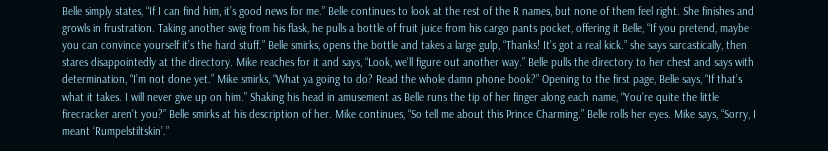Belle simply states, “If I can find him, it’s good news for me.” Belle continues to look at the rest of the R names, but none of them feel right. She finishes and growls in frustration. Taking another swig from his flask, he pulls a bottle of fruit juice from his cargo pants pocket, offering it Belle, “If you pretend, maybe you can convince yourself it’s the hard stuff.” Belle smirks, opens the bottle and takes a large gulp, “Thanks! It’s got a real kick.” she says sarcastically, then stares disappointedly at the directory. Mike reaches for it and says, “Look, we’ll figure out another way.” Belle pulls the directory to her chest and says with determination, “I’m not done yet.” Mike smirks, “What ya going to do? Read the whole damn phone book?” Opening to the first page, Belle says, “If that’s what it takes. I will never give up on him.” Shaking his head in amusement as Belle runs the tip of her finger along each name, “You’re quite the little firecracker aren’t you?” Belle smirks at his description of her. Mike continues, “So tell me about this Prince Charming.” Belle rolls her eyes. Mike says, “Sorry, I meant ‘Rumpelstiltskin’.”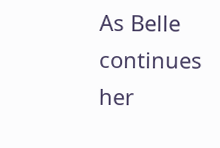As Belle continues her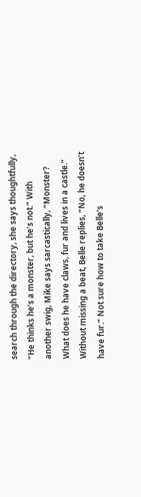search through the directory, she says thoughtfully, “He thinks he’s a monster, but he’s not.” With another swig, Mike says sarcastically, “Monster? What does he have claws, fur and lives in a castle.” Without missing a beat, Belle replies, “No, he doesn’t have fur.” Not sure how to take Belle’s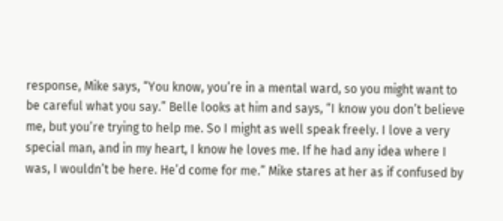response, Mike says, “You know, you’re in a mental ward, so you might want to be careful what you say.” Belle looks at him and says, “I know you don’t believe me, but you’re trying to help me. So I might as well speak freely. I love a very special man, and in my heart, I know he loves me. If he had any idea where I was, I wouldn’t be here. He’d come for me.” Mike stares at her as if confused by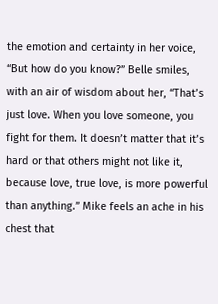the emotion and certainty in her voice, “But how do you know?” Belle smiles, with an air of wisdom about her, “That’s just love. When you love someone, you fight for them. It doesn’t matter that it’s hard or that others might not like it, because love, true love, is more powerful than anything.” Mike feels an ache in his chest that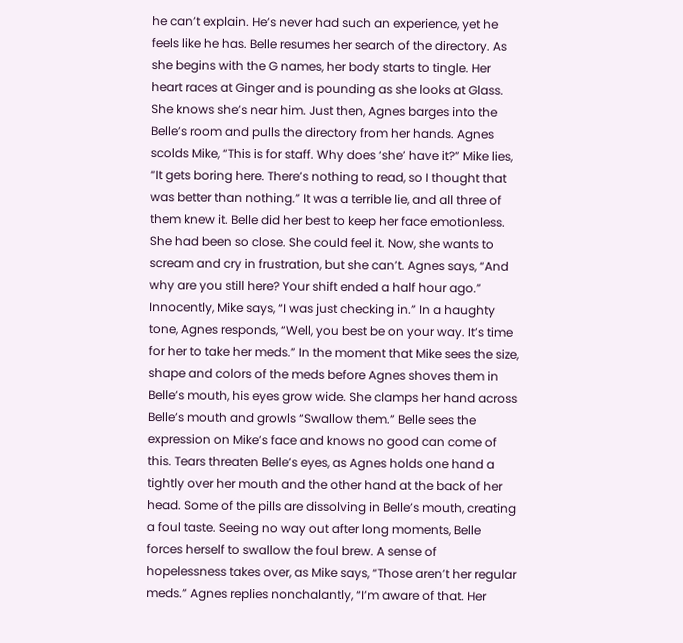he can’t explain. He’s never had such an experience, yet he feels like he has. Belle resumes her search of the directory. As she begins with the G names, her body starts to tingle. Her heart races at Ginger and is pounding as she looks at Glass. She knows she’s near him. Just then, Agnes barges into the Belle’s room and pulls the directory from her hands. Agnes scolds Mike, “This is for staff. Why does ‘she’ have it?” Mike lies, “It gets boring here. There’s nothing to read, so I thought that was better than nothing.” It was a terrible lie, and all three of them knew it. Belle did her best to keep her face emotionless. She had been so close. She could feel it. Now, she wants to scream and cry in frustration, but she can’t. Agnes says, “And why are you still here? Your shift ended a half hour ago.” Innocently, Mike says, “I was just checking in.” In a haughty tone, Agnes responds, “Well, you best be on your way. It’s time for her to take her meds.” In the moment that Mike sees the size, shape and colors of the meds before Agnes shoves them in Belle’s mouth, his eyes grow wide. She clamps her hand across Belle’s mouth and growls “Swallow them.” Belle sees the expression on Mike’s face and knows no good can come of this. Tears threaten Belle’s eyes, as Agnes holds one hand a tightly over her mouth and the other hand at the back of her head. Some of the pills are dissolving in Belle’s mouth, creating a foul taste. Seeing no way out after long moments, Belle forces herself to swallow the foul brew. A sense of hopelessness takes over, as Mike says, “Those aren’t her regular meds.” Agnes replies nonchalantly, “I’m aware of that. Her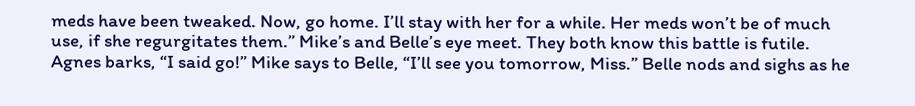meds have been tweaked. Now, go home. I’ll stay with her for a while. Her meds won’t be of much use, if she regurgitates them.” Mike’s and Belle’s eye meet. They both know this battle is futile. Agnes barks, “I said go!” Mike says to Belle, “I’ll see you tomorrow, Miss.” Belle nods and sighs as he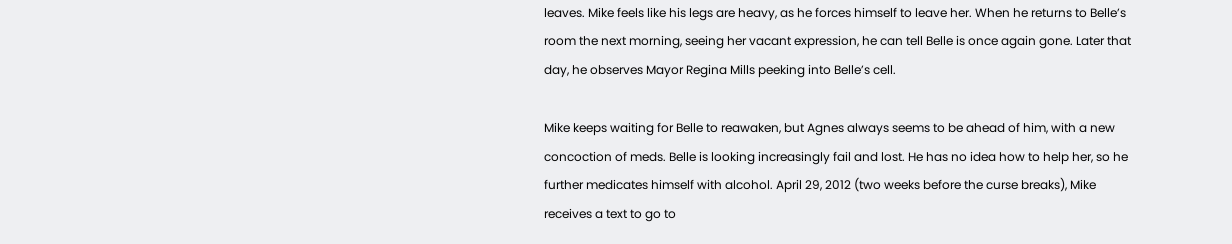leaves. Mike feels like his legs are heavy, as he forces himself to leave her. When he returns to Belle’s room the next morning, seeing her vacant expression, he can tell Belle is once again gone. Later that day, he observes Mayor Regina Mills peeking into Belle’s cell.

Mike keeps waiting for Belle to reawaken, but Agnes always seems to be ahead of him, with a new concoction of meds. Belle is looking increasingly fail and lost. He has no idea how to help her, so he further medicates himself with alcohol. April 29, 2012 (two weeks before the curse breaks), Mike receives a text to go to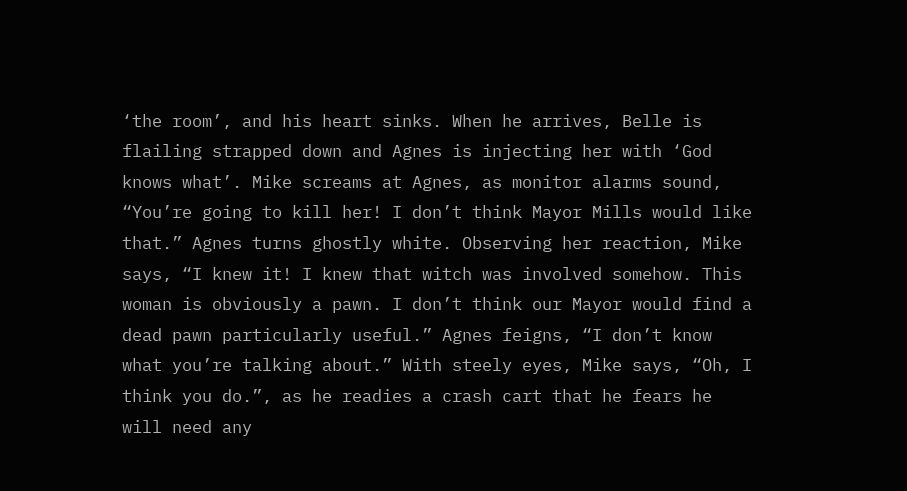‘the room’, and his heart sinks. When he arrives, Belle is flailing strapped down and Agnes is injecting her with ‘God knows what’. Mike screams at Agnes, as monitor alarms sound, “You’re going to kill her! I don’t think Mayor Mills would like that.” Agnes turns ghostly white. Observing her reaction, Mike says, “I knew it! I knew that witch was involved somehow. This woman is obviously a pawn. I don’t think our Mayor would find a dead pawn particularly useful.” Agnes feigns, “I don’t know what you’re talking about.” With steely eyes, Mike says, “Oh, I think you do.”, as he readies a crash cart that he fears he will need any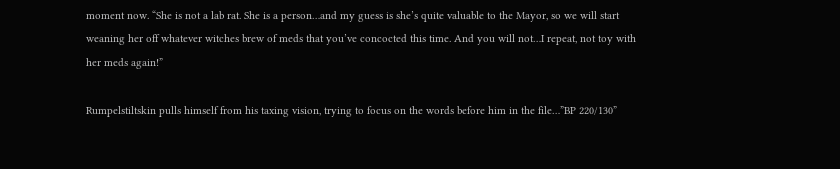moment now. “She is not a lab rat. She is a person…and my guess is she’s quite valuable to the Mayor, so we will start weaning her off whatever witches brew of meds that you’ve concocted this time. And you will not…I repeat, not toy with her meds again!”

Rumpelstiltskin pulls himself from his taxing vision, trying to focus on the words before him in the file…”BP 220/130”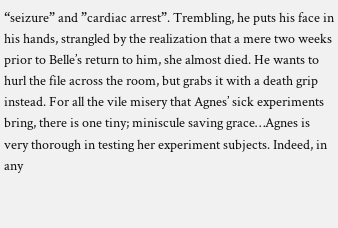“seizure” and ”cardiac arrest”. Trembling, he puts his face in his hands, strangled by the realization that a mere two weeks prior to Belle’s return to him, she almost died. He wants to hurl the file across the room, but grabs it with a death grip instead. For all the vile misery that Agnes’ sick experiments bring, there is one tiny; miniscule saving grace…Agnes is very thorough in testing her experiment subjects. Indeed, in any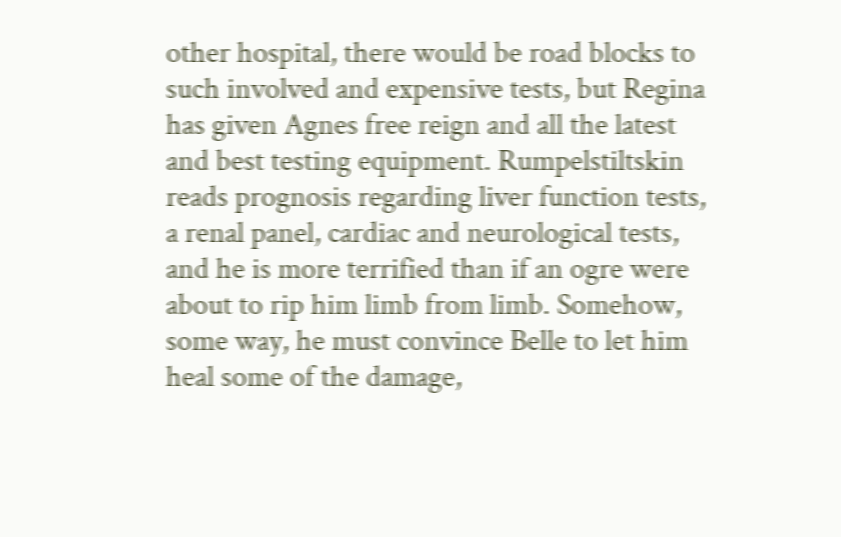other hospital, there would be road blocks to such involved and expensive tests, but Regina has given Agnes free reign and all the latest and best testing equipment. Rumpelstiltskin reads prognosis regarding liver function tests, a renal panel, cardiac and neurological tests, and he is more terrified than if an ogre were about to rip him limb from limb. Somehow, some way, he must convince Belle to let him heal some of the damage,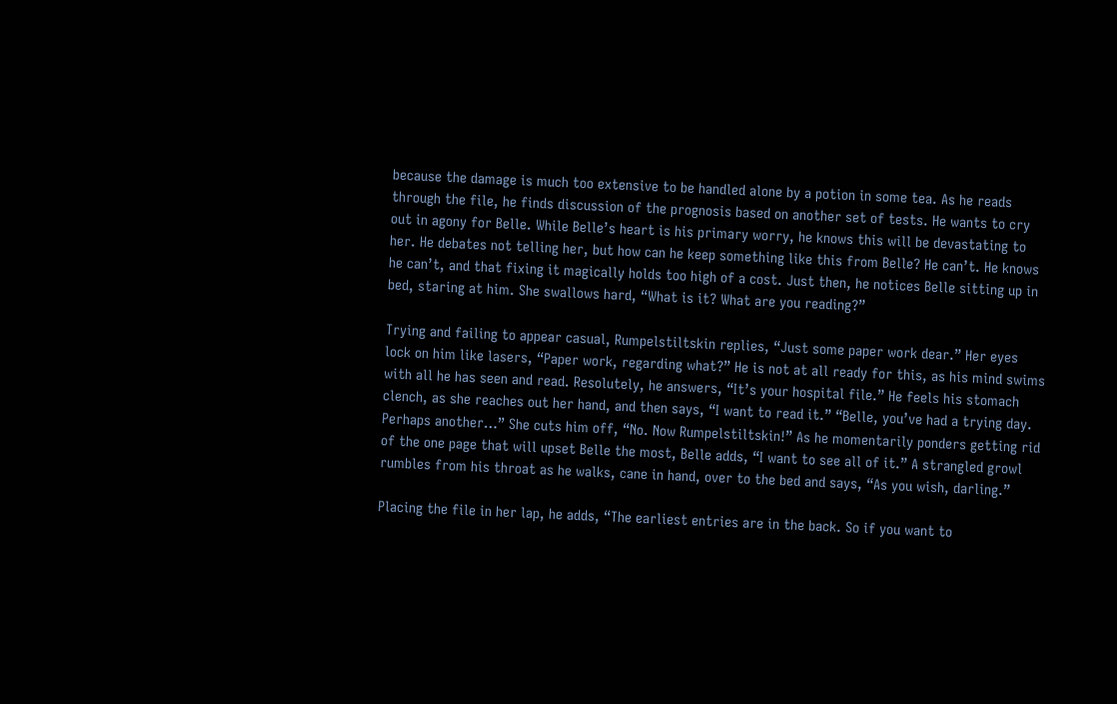because the damage is much too extensive to be handled alone by a potion in some tea. As he reads through the file, he finds discussion of the prognosis based on another set of tests. He wants to cry out in agony for Belle. While Belle’s heart is his primary worry, he knows this will be devastating to her. He debates not telling her, but how can he keep something like this from Belle? He can’t. He knows he can’t, and that fixing it magically holds too high of a cost. Just then, he notices Belle sitting up in bed, staring at him. She swallows hard, “What is it? What are you reading?”

Trying and failing to appear casual, Rumpelstiltskin replies, “Just some paper work dear.” Her eyes lock on him like lasers, “Paper work, regarding what?” He is not at all ready for this, as his mind swims with all he has seen and read. Resolutely, he answers, “It’s your hospital file.” He feels his stomach clench, as she reaches out her hand, and then says, “I want to read it.” “Belle, you’ve had a trying day. Perhaps another…” She cuts him off, “No. Now Rumpelstiltskin!” As he momentarily ponders getting rid of the one page that will upset Belle the most, Belle adds, “I want to see all of it.” A strangled growl rumbles from his throat as he walks, cane in hand, over to the bed and says, “As you wish, darling.”

Placing the file in her lap, he adds, “The earliest entries are in the back. So if you want to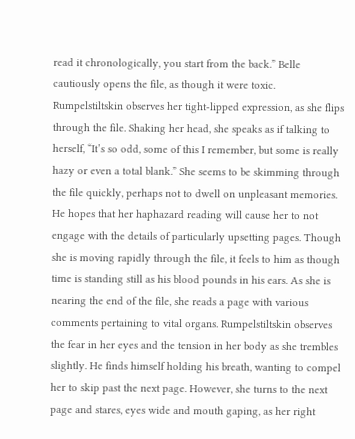read it chronologically, you start from the back.” Belle cautiously opens the file, as though it were toxic. Rumpelstiltskin observes her tight-lipped expression, as she flips through the file. Shaking her head, she speaks as if talking to herself, “It’s so odd, some of this I remember, but some is really hazy or even a total blank.” She seems to be skimming through the file quickly, perhaps not to dwell on unpleasant memories. He hopes that her haphazard reading will cause her to not engage with the details of particularly upsetting pages. Though she is moving rapidly through the file, it feels to him as though time is standing still as his blood pounds in his ears. As she is nearing the end of the file, she reads a page with various comments pertaining to vital organs. Rumpelstiltskin observes the fear in her eyes and the tension in her body as she trembles slightly. He finds himself holding his breath, wanting to compel her to skip past the next page. However, she turns to the next page and stares, eyes wide and mouth gaping, as her right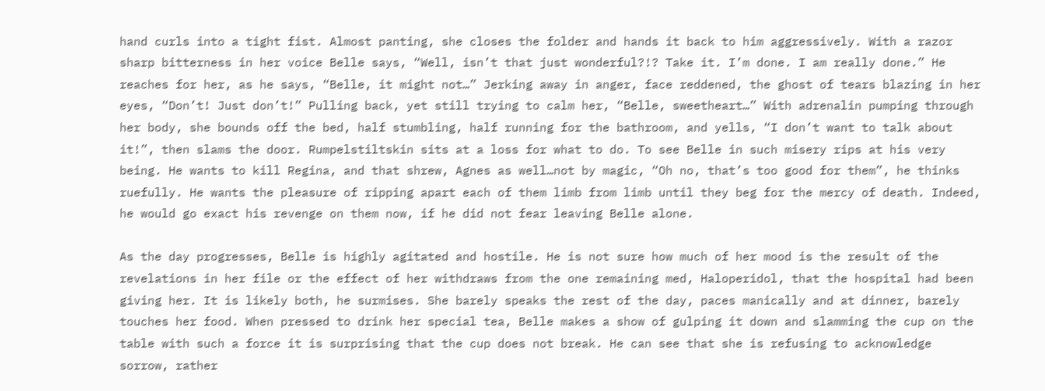hand curls into a tight fist. Almost panting, she closes the folder and hands it back to him aggressively. With a razor sharp bitterness in her voice Belle says, “Well, isn’t that just wonderful?!? Take it. I’m done. I am really done.” He reaches for her, as he says, “Belle, it might not…” Jerking away in anger, face reddened, the ghost of tears blazing in her eyes, “Don’t! Just don’t!” Pulling back, yet still trying to calm her, “Belle, sweetheart…” With adrenalin pumping through her body, she bounds off the bed, half stumbling, half running for the bathroom, and yells, “I don’t want to talk about it!”, then slams the door. Rumpelstiltskin sits at a loss for what to do. To see Belle in such misery rips at his very being. He wants to kill Regina, and that shrew, Agnes as well…not by magic, “Oh no, that’s too good for them”, he thinks ruefully. He wants the pleasure of ripping apart each of them limb from limb until they beg for the mercy of death. Indeed, he would go exact his revenge on them now, if he did not fear leaving Belle alone.

As the day progresses, Belle is highly agitated and hostile. He is not sure how much of her mood is the result of the revelations in her file or the effect of her withdraws from the one remaining med, Haloperidol, that the hospital had been giving her. It is likely both, he surmises. She barely speaks the rest of the day, paces manically and at dinner, barely touches her food. When pressed to drink her special tea, Belle makes a show of gulping it down and slamming the cup on the table with such a force it is surprising that the cup does not break. He can see that she is refusing to acknowledge sorrow, rather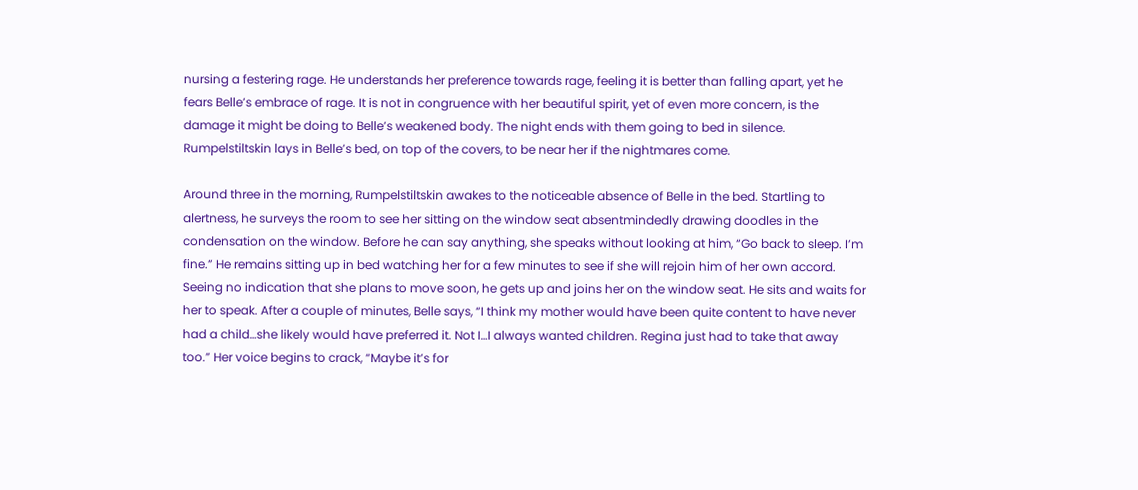nursing a festering rage. He understands her preference towards rage, feeling it is better than falling apart, yet he fears Belle’s embrace of rage. It is not in congruence with her beautiful spirit, yet of even more concern, is the damage it might be doing to Belle’s weakened body. The night ends with them going to bed in silence. Rumpelstiltskin lays in Belle’s bed, on top of the covers, to be near her if the nightmares come.

Around three in the morning, Rumpelstiltskin awakes to the noticeable absence of Belle in the bed. Startling to alertness, he surveys the room to see her sitting on the window seat absentmindedly drawing doodles in the condensation on the window. Before he can say anything, she speaks without looking at him, “Go back to sleep. I’m fine.” He remains sitting up in bed watching her for a few minutes to see if she will rejoin him of her own accord. Seeing no indication that she plans to move soon, he gets up and joins her on the window seat. He sits and waits for her to speak. After a couple of minutes, Belle says, “I think my mother would have been quite content to have never had a child…she likely would have preferred it. Not I…I always wanted children. Regina just had to take that away too.” Her voice begins to crack, “Maybe it’s for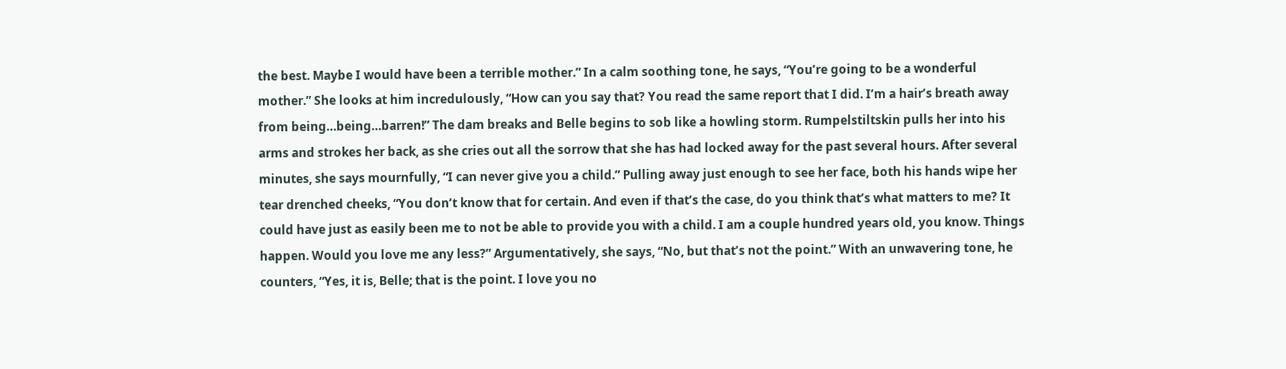the best. Maybe I would have been a terrible mother.” In a calm soothing tone, he says, “You’re going to be a wonderful mother.” She looks at him incredulously, “How can you say that? You read the same report that I did. I’m a hair’s breath away from being…being…barren!” The dam breaks and Belle begins to sob like a howling storm. Rumpelstiltskin pulls her into his arms and strokes her back, as she cries out all the sorrow that she has had locked away for the past several hours. After several minutes, she says mournfully, “I can never give you a child.” Pulling away just enough to see her face, both his hands wipe her tear drenched cheeks, “You don’t know that for certain. And even if that’s the case, do you think that’s what matters to me? It could have just as easily been me to not be able to provide you with a child. I am a couple hundred years old, you know. Things happen. Would you love me any less?” Argumentatively, she says, “No, but that’s not the point.” With an unwavering tone, he counters, “Yes, it is, Belle; that is the point. I love you no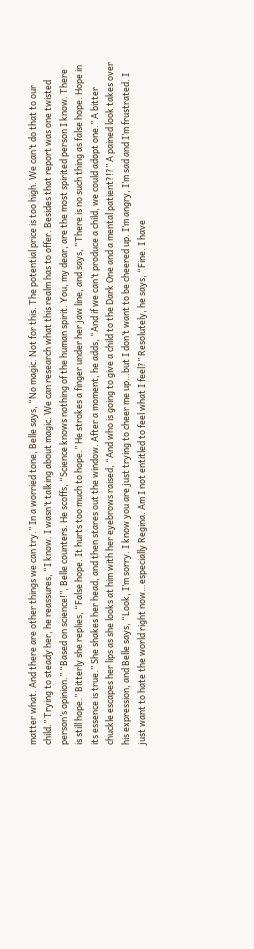matter what. And there are other things we can try.” In a worried tone, Belle says, “No magic. Not for this. The potential price is too high. We can’t do that to our child.” Trying to steady her, he reassures, “I know. I wasn’t talking about magic. We can research what this realm has to offer. Besides that report was one twisted person’s opinion.” “Based on science!”, Belle counters. He scoffs, “Science knows nothing of the human spirit. You, my dear, are the most spirited person I know. There is still hope.” Bitterly she replies, “False hope. It hurts too much to hope.” He strokes a finger under her jaw line, and says, “There is no such thing as false hope. Hope in its essence is true.” She shakes her head, and then stares out the window. After a moment, he adds, “And if we can’t produce a child, we could adopt one.” A bitter chuckle escapes her lips as she looks at him with her eyebrows raised, “And who is going to give a child to the Dark One and a mental patient?!?” A pained look takes over his expression, and Belle says, “Look, I’m sorry. I know you are just trying to cheer me up…but I don’t want to be cheered up. I’m angry, I’m sad and I’m frustrated. I just want to hate the world right now…especially Regina. Am I not entitled to feel what I feel?” Resolutely, he says, “Fine. I have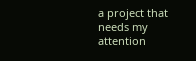a project that needs my attention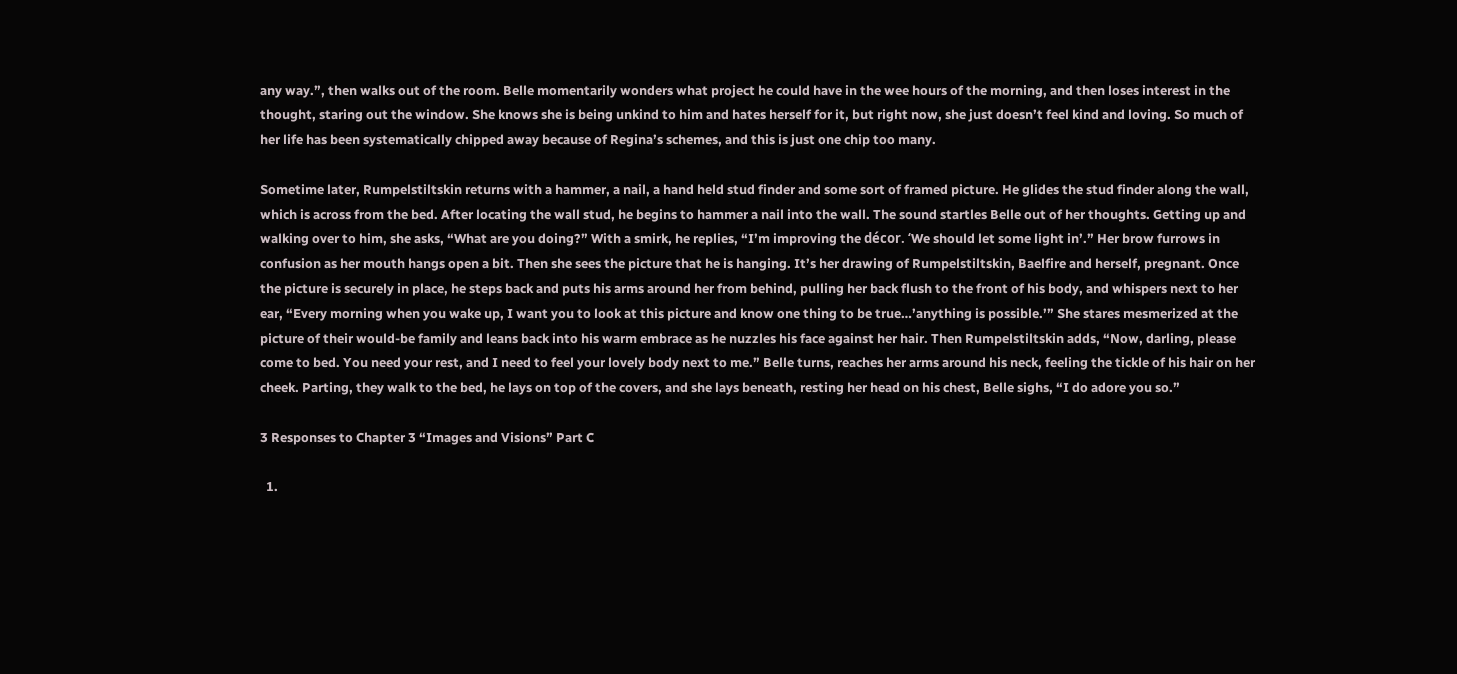any way.”, then walks out of the room. Belle momentarily wonders what project he could have in the wee hours of the morning, and then loses interest in the thought, staring out the window. She knows she is being unkind to him and hates herself for it, but right now, she just doesn’t feel kind and loving. So much of her life has been systematically chipped away because of Regina’s schemes, and this is just one chip too many.

Sometime later, Rumpelstiltskin returns with a hammer, a nail, a hand held stud finder and some sort of framed picture. He glides the stud finder along the wall, which is across from the bed. After locating the wall stud, he begins to hammer a nail into the wall. The sound startles Belle out of her thoughts. Getting up and walking over to him, she asks, “What are you doing?” With a smirk, he replies, “I’m improving the décor. ‘We should let some light in’.” Her brow furrows in confusion as her mouth hangs open a bit. Then she sees the picture that he is hanging. It’s her drawing of Rumpelstiltskin, Baelfire and herself, pregnant. Once the picture is securely in place, he steps back and puts his arms around her from behind, pulling her back flush to the front of his body, and whispers next to her ear, “Every morning when you wake up, I want you to look at this picture and know one thing to be true…’anything is possible.’” She stares mesmerized at the picture of their would-be family and leans back into his warm embrace as he nuzzles his face against her hair. Then Rumpelstiltskin adds, “Now, darling, please come to bed. You need your rest, and I need to feel your lovely body next to me.” Belle turns, reaches her arms around his neck, feeling the tickle of his hair on her cheek. Parting, they walk to the bed, he lays on top of the covers, and she lays beneath, resting her head on his chest, Belle sighs, “I do adore you so.”

3 Responses to Chapter 3 “Images and Visions” Part C

  1.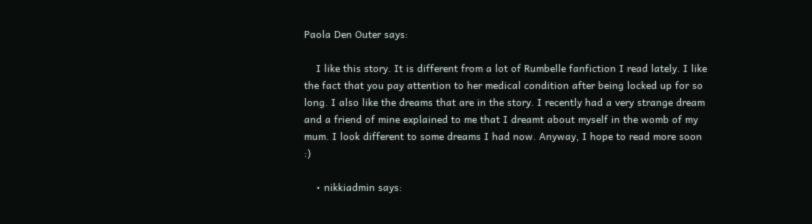Paola Den Outer says:

    I like this story. It is different from a lot of Rumbelle fanfiction I read lately. I like the fact that you pay attention to her medical condition after being locked up for so long. I also like the dreams that are in the story. I recently had a very strange dream and a friend of mine explained to me that I dreamt about myself in the womb of my mum. I look different to some dreams I had now. Anyway, I hope to read more soon :)

    • nikkiadmin says: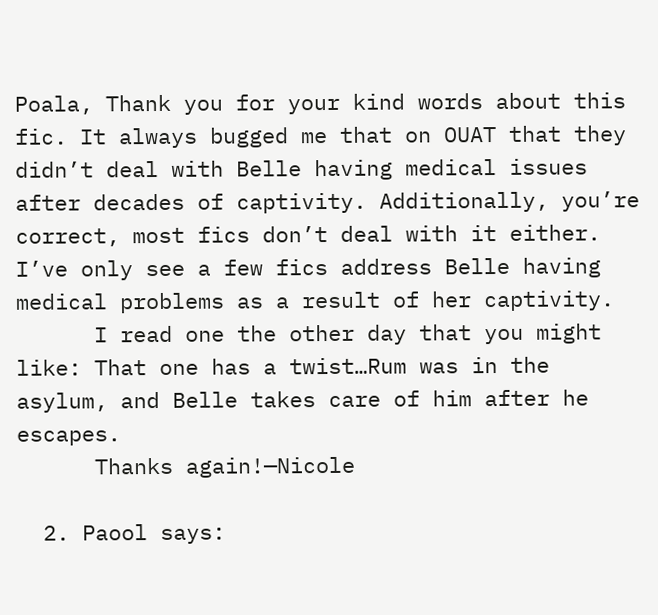Poala, Thank you for your kind words about this fic. It always bugged me that on OUAT that they didn’t deal with Belle having medical issues after decades of captivity. Additionally, you’re correct, most fics don’t deal with it either. I’ve only see a few fics address Belle having medical problems as a result of her captivity.
      I read one the other day that you might like: That one has a twist…Rum was in the asylum, and Belle takes care of him after he escapes.
      Thanks again!—Nicole

  2. Paool says: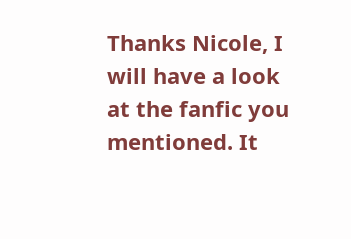Thanks Nicole, I will have a look at the fanfic you mentioned. It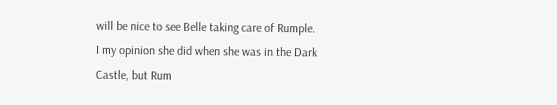will be nice to see Belle taking care of Rumple. I my opinion she did when she was in the Dark Castle, but Rum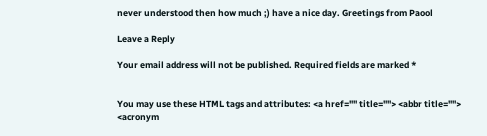never understood then how much ;) have a nice day. Greetings from Paool

Leave a Reply

Your email address will not be published. Required fields are marked *


You may use these HTML tags and attributes: <a href="" title=""> <abbr title=""> <acronym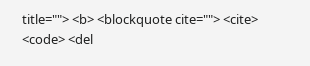title=""> <b> <blockquote cite=""> <cite> <code> <del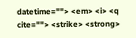datetime=""> <em> <i> <q cite=""> <strike> <strong>